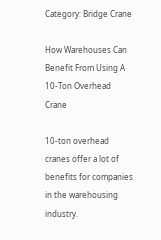Category: Bridge Crane

How Warehouses Can Benefit From Using A 10-Ton Overhead Crane

10-ton overhead cranes offer a lot of benefits for companies in the warehousing industry.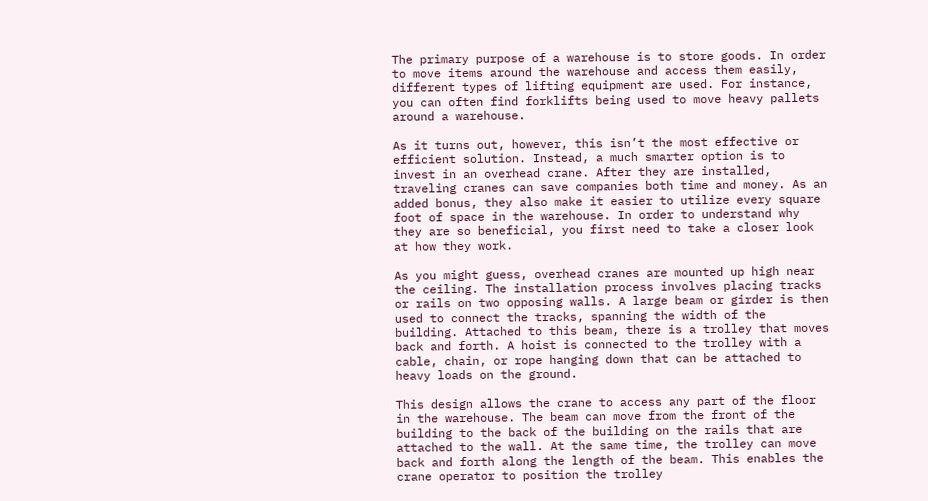The primary purpose of a warehouse is to store goods. In order to move items around the warehouse and access them easily, different types of lifting equipment are used. For instance, you can often find forklifts being used to move heavy pallets around a warehouse.

As it turns out, however, this isn’t the most effective or efficient solution. Instead, a much smarter option is to invest in an overhead crane. After they are installed, traveling cranes can save companies both time and money. As an added bonus, they also make it easier to utilize every square foot of space in the warehouse. In order to understand why they are so beneficial, you first need to take a closer look at how they work.

As you might guess, overhead cranes are mounted up high near the ceiling. The installation process involves placing tracks or rails on two opposing walls. A large beam or girder is then used to connect the tracks, spanning the width of the building. Attached to this beam, there is a trolley that moves back and forth. A hoist is connected to the trolley with a cable, chain, or rope hanging down that can be attached to heavy loads on the ground.

This design allows the crane to access any part of the floor in the warehouse. The beam can move from the front of the building to the back of the building on the rails that are attached to the wall. At the same time, the trolley can move back and forth along the length of the beam. This enables the crane operator to position the trolley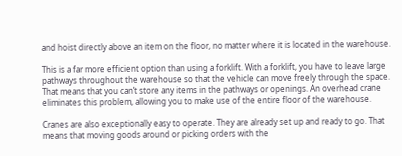and hoist directly above an item on the floor, no matter where it is located in the warehouse.

This is a far more efficient option than using a forklift. With a forklift, you have to leave large pathways throughout the warehouse so that the vehicle can move freely through the space. That means that you can’t store any items in the pathways or openings. An overhead crane eliminates this problem, allowing you to make use of the entire floor of the warehouse.

Cranes are also exceptionally easy to operate. They are already set up and ready to go. That means that moving goods around or picking orders with the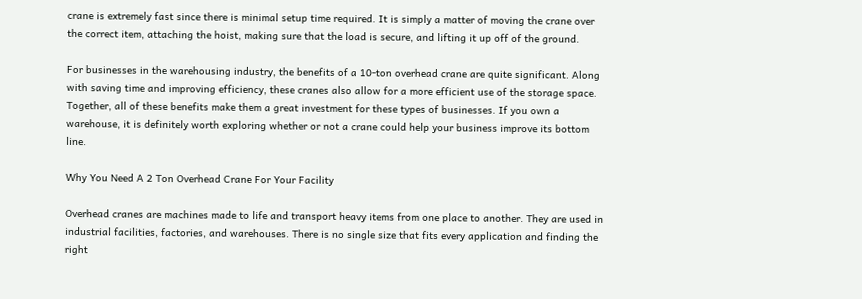crane is extremely fast since there is minimal setup time required. It is simply a matter of moving the crane over the correct item, attaching the hoist, making sure that the load is secure, and lifting it up off of the ground.

For businesses in the warehousing industry, the benefits of a 10-ton overhead crane are quite significant. Along with saving time and improving efficiency, these cranes also allow for a more efficient use of the storage space. Together, all of these benefits make them a great investment for these types of businesses. If you own a warehouse, it is definitely worth exploring whether or not a crane could help your business improve its bottom line.

Why You Need A 2 Ton Overhead Crane For Your Facility

Overhead cranes are machines made to life and transport heavy items from one place to another. They are used in industrial facilities, factories, and warehouses. There is no single size that fits every application and finding the right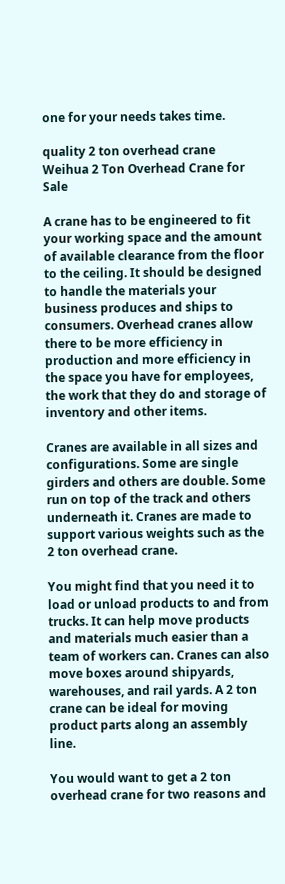one for your needs takes time.

quality 2 ton overhead crane
Weihua 2 Ton Overhead Crane for Sale

A crane has to be engineered to fit your working space and the amount of available clearance from the floor to the ceiling. It should be designed to handle the materials your business produces and ships to consumers. Overhead cranes allow there to be more efficiency in production and more efficiency in the space you have for employees, the work that they do and storage of inventory and other items.

Cranes are available in all sizes and configurations. Some are single girders and others are double. Some run on top of the track and others underneath it. Cranes are made to support various weights such as the 2 ton overhead crane.

You might find that you need it to load or unload products to and from trucks. It can help move products and materials much easier than a team of workers can. Cranes can also move boxes around shipyards, warehouses, and rail yards. A 2 ton crane can be ideal for moving product parts along an assembly line.

You would want to get a 2 ton overhead crane for two reasons and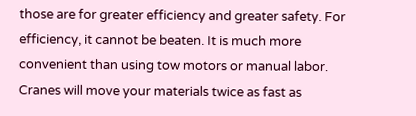those are for greater efficiency and greater safety. For efficiency, it cannot be beaten. It is much more convenient than using tow motors or manual labor. Cranes will move your materials twice as fast as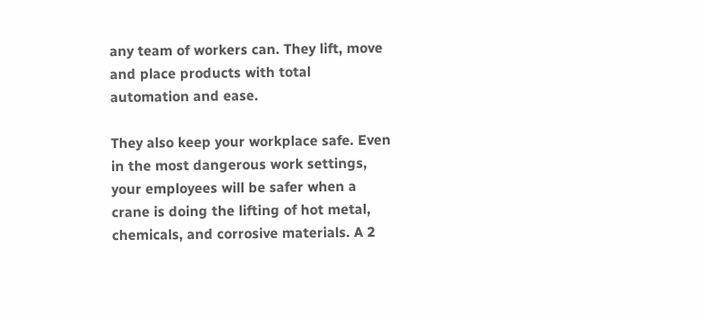any team of workers can. They lift, move and place products with total automation and ease.

They also keep your workplace safe. Even in the most dangerous work settings, your employees will be safer when a crane is doing the lifting of hot metal, chemicals, and corrosive materials. A 2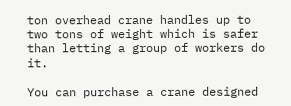ton overhead crane handles up to two tons of weight which is safer than letting a group of workers do it.

You can purchase a crane designed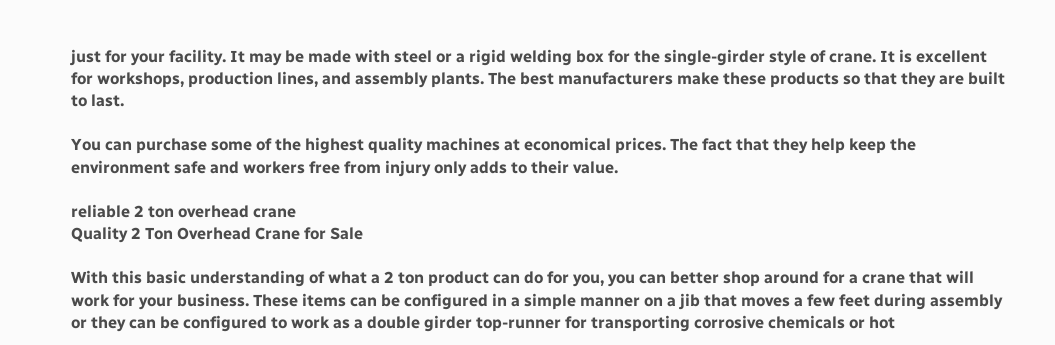just for your facility. It may be made with steel or a rigid welding box for the single-girder style of crane. It is excellent for workshops, production lines, and assembly plants. The best manufacturers make these products so that they are built to last.

You can purchase some of the highest quality machines at economical prices. The fact that they help keep the environment safe and workers free from injury only adds to their value.

reliable 2 ton overhead crane
Quality 2 Ton Overhead Crane for Sale

With this basic understanding of what a 2 ton product can do for you, you can better shop around for a crane that will work for your business. These items can be configured in a simple manner on a jib that moves a few feet during assembly or they can be configured to work as a double girder top-runner for transporting corrosive chemicals or hot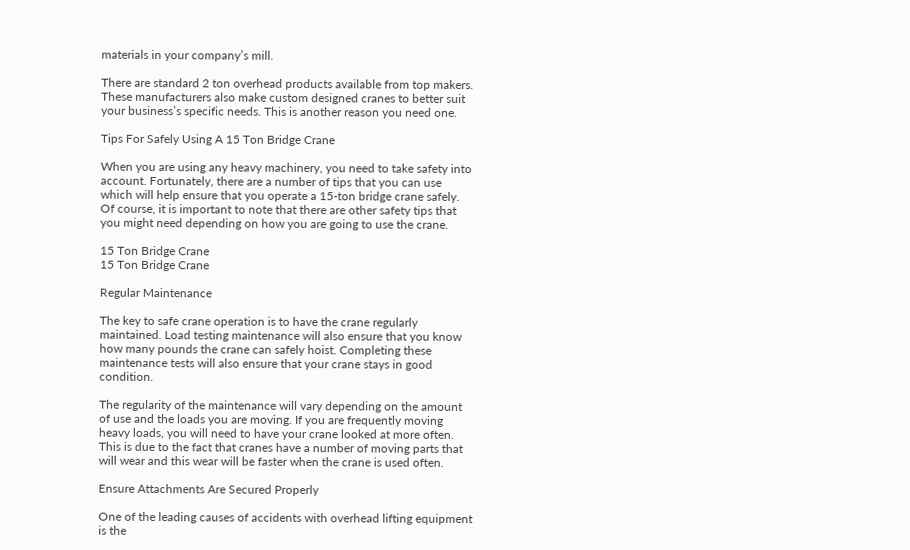materials in your company’s mill.

There are standard 2 ton overhead products available from top makers. These manufacturers also make custom designed cranes to better suit your business’s specific needs. This is another reason you need one.

Tips For Safely Using A 15 Ton Bridge Crane

When you are using any heavy machinery, you need to take safety into account. Fortunately, there are a number of tips that you can use which will help ensure that you operate a 15-ton bridge crane safely. Of course, it is important to note that there are other safety tips that you might need depending on how you are going to use the crane.

15 Ton Bridge Crane
15 Ton Bridge Crane

Regular Maintenance

The key to safe crane operation is to have the crane regularly maintained. Load testing maintenance will also ensure that you know how many pounds the crane can safely hoist. Completing these maintenance tests will also ensure that your crane stays in good condition.

The regularity of the maintenance will vary depending on the amount of use and the loads you are moving. If you are frequently moving heavy loads, you will need to have your crane looked at more often. This is due to the fact that cranes have a number of moving parts that will wear and this wear will be faster when the crane is used often.

Ensure Attachments Are Secured Properly

One of the leading causes of accidents with overhead lifting equipment is the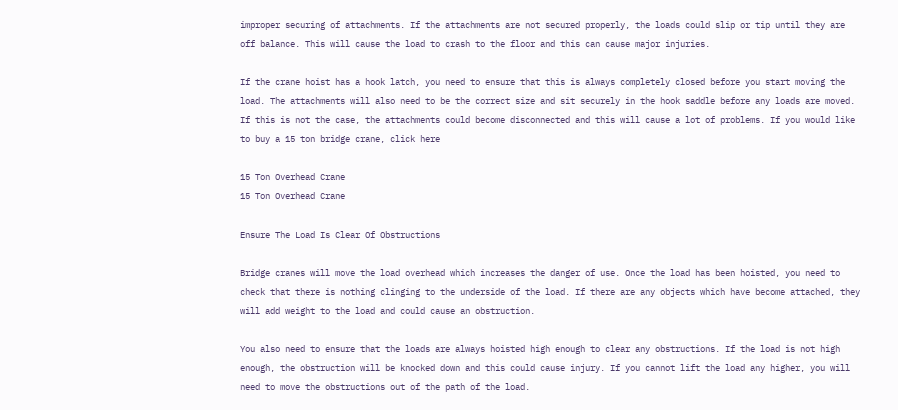improper securing of attachments. If the attachments are not secured properly, the loads could slip or tip until they are off balance. This will cause the load to crash to the floor and this can cause major injuries.

If the crane hoist has a hook latch, you need to ensure that this is always completely closed before you start moving the load. The attachments will also need to be the correct size and sit securely in the hook saddle before any loads are moved. If this is not the case, the attachments could become disconnected and this will cause a lot of problems. If you would like to buy a 15 ton bridge crane, click here

15 Ton Overhead Crane
15 Ton Overhead Crane

Ensure The Load Is Clear Of Obstructions

Bridge cranes will move the load overhead which increases the danger of use. Once the load has been hoisted, you need to check that there is nothing clinging to the underside of the load. If there are any objects which have become attached, they will add weight to the load and could cause an obstruction.

You also need to ensure that the loads are always hoisted high enough to clear any obstructions. If the load is not high enough, the obstruction will be knocked down and this could cause injury. If you cannot lift the load any higher, you will need to move the obstructions out of the path of the load.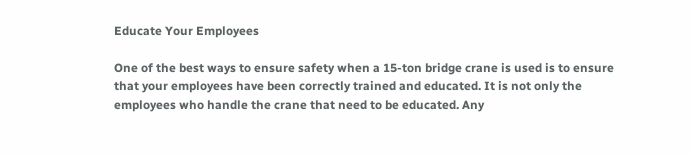Educate Your Employees

One of the best ways to ensure safety when a 15-ton bridge crane is used is to ensure that your employees have been correctly trained and educated. It is not only the employees who handle the crane that need to be educated. Any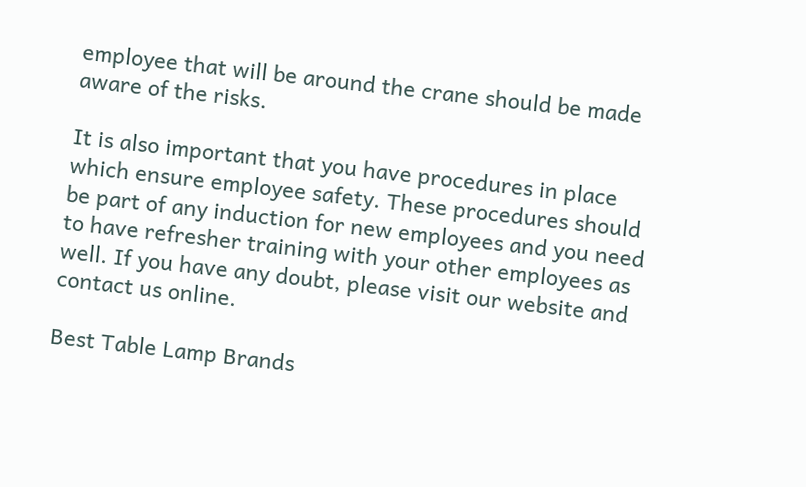employee that will be around the crane should be made aware of the risks.

It is also important that you have procedures in place which ensure employee safety. These procedures should be part of any induction for new employees and you need to have refresher training with your other employees as well. If you have any doubt, please visit our website and contact us online.

Best Table Lamp Brands